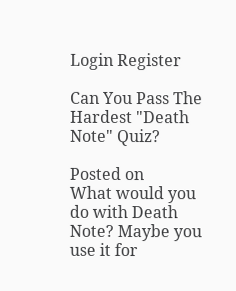Login Register

Can You Pass The Hardest "Death Note" Quiz?

Posted on
What would you do with Death Note? Maybe you use it for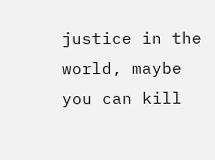justice in the world, maybe you can kill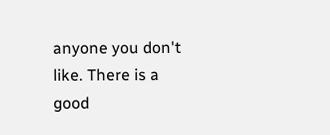anyone you don't like. There is a good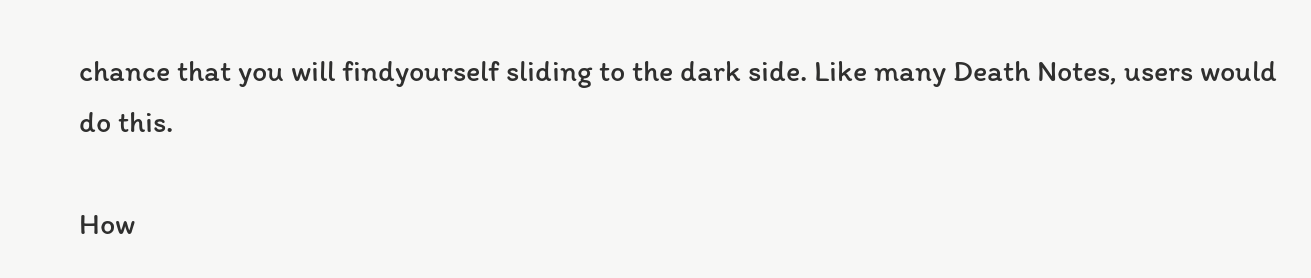chance that you will findyourself sliding to the dark side. Like many Death Notes, users would do this.

How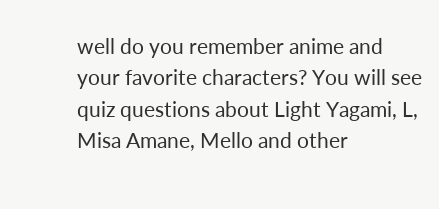well do you remember anime and your favorite characters? You will see quiz questions about Light Yagami, L, Misa Amane, Mello and other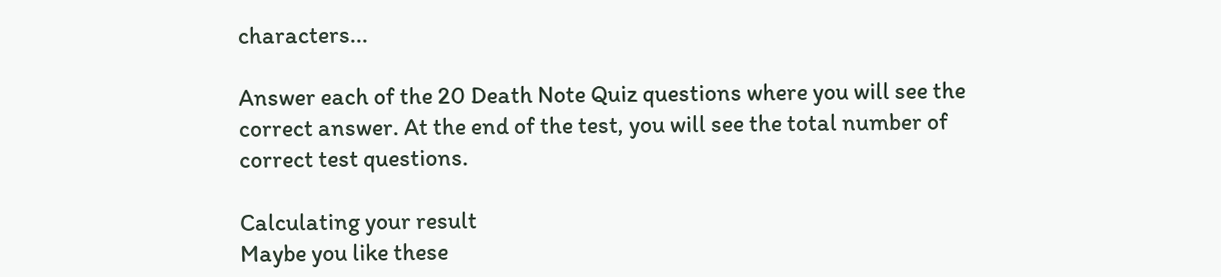characters...

Answer each of the 20 Death Note Quiz questions where you will see the correct answer. At the end of the test, you will see the total number of correct test questions.

Calculating your result
Maybe you like these